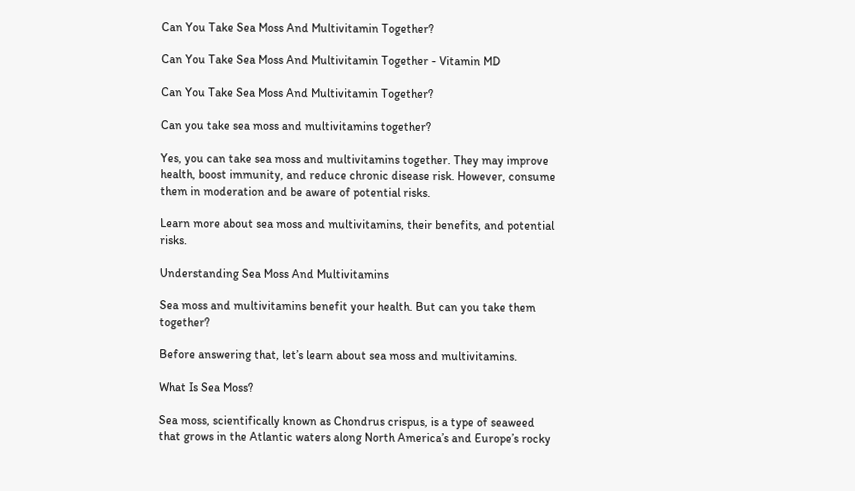Can You Take Sea Moss And Multivitamin Together?

Can You Take Sea Moss And Multivitamin Together - Vitamin MD

Can You Take Sea Moss And Multivitamin Together?

Can you take sea moss and multivitamins together?

Yes, you can take sea moss and multivitamins together. They may improve health, boost immunity, and reduce chronic disease risk. However, consume them in moderation and be aware of potential risks.

Learn more about sea moss and multivitamins, their benefits, and potential risks.

Understanding Sea Moss And Multivitamins

Sea moss and multivitamins benefit your health. But can you take them together?

Before answering that, let’s learn about sea moss and multivitamins.

What Is Sea Moss?

Sea moss, scientifically known as Chondrus crispus, is a type of seaweed that grows in the Atlantic waters along North America’s and Europe’s rocky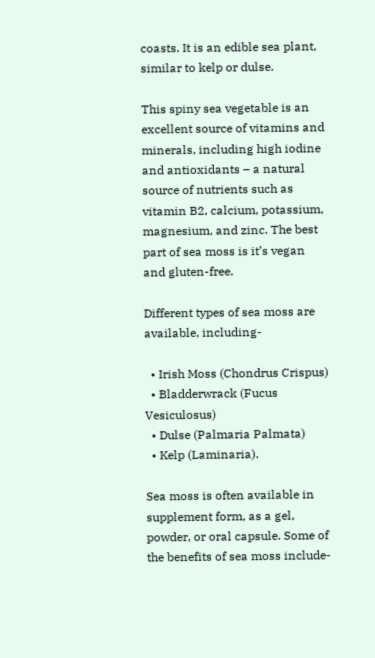coasts. It is an edible sea plant, similar to kelp or dulse.

This spiny sea vegetable is an excellent source of vitamins and minerals, including high iodine and antioxidants – a natural source of nutrients such as vitamin B2, calcium, potassium, magnesium, and zinc. The best part of sea moss is it’s vegan and gluten-free.

Different types of sea moss are available, including-

  • Irish Moss (Chondrus Crispus)
  • Bladderwrack (Fucus Vesiculosus)
  • Dulse (Palmaria Palmata)
  • Kelp (Laminaria).

Sea moss is often available in supplement form, as a gel, powder, or oral capsule. Some of the benefits of sea moss include-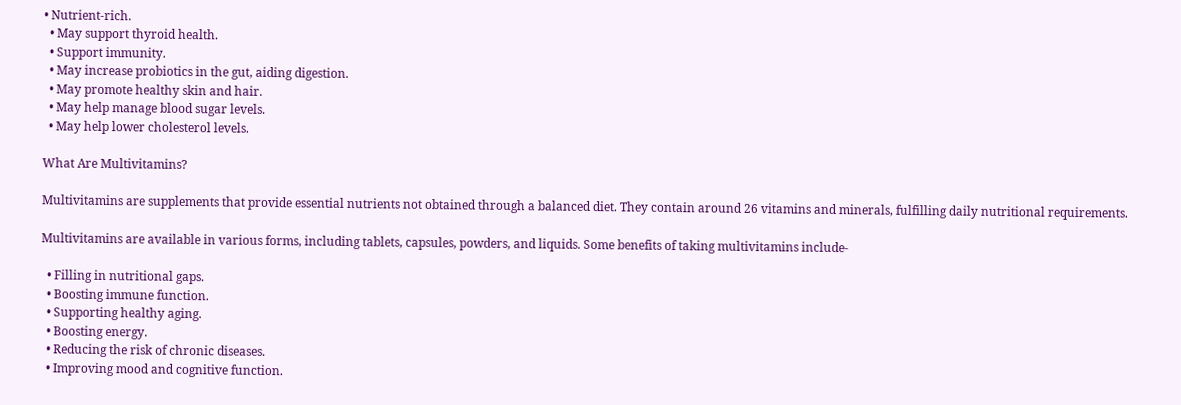• Nutrient-rich.
  • May support thyroid health.
  • Support immunity.
  • May increase probiotics in the gut, aiding digestion.
  • May promote healthy skin and hair.
  • May help manage blood sugar levels.
  • May help lower cholesterol levels.

What Are Multivitamins?

Multivitamins are supplements that provide essential nutrients not obtained through a balanced diet. They contain around 26 vitamins and minerals, fulfilling daily nutritional requirements.

Multivitamins are available in various forms, including tablets, capsules, powders, and liquids. Some benefits of taking multivitamins include-

  • Filling in nutritional gaps.
  • Boosting immune function.
  • Supporting healthy aging.
  • Boosting energy.
  • Reducing the risk of chronic diseases.
  • Improving mood and cognitive function.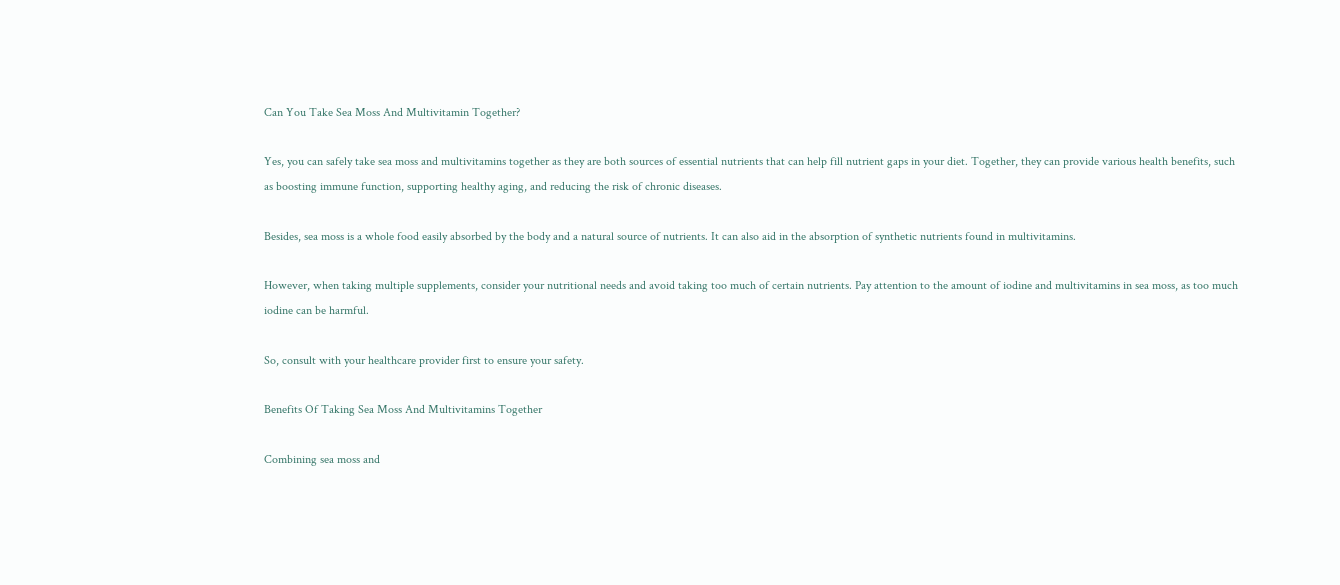Can You Take Sea Moss And Multivitamin Together?

Yes, you can safely take sea moss and multivitamins together as they are both sources of essential nutrients that can help fill nutrient gaps in your diet. Together, they can provide various health benefits, such as boosting immune function, supporting healthy aging, and reducing the risk of chronic diseases.

Besides, sea moss is a whole food easily absorbed by the body and a natural source of nutrients. It can also aid in the absorption of synthetic nutrients found in multivitamins.

However, when taking multiple supplements, consider your nutritional needs and avoid taking too much of certain nutrients. Pay attention to the amount of iodine and multivitamins in sea moss, as too much iodine can be harmful.

So, consult with your healthcare provider first to ensure your safety.

Benefits Of Taking Sea Moss And Multivitamins Together

Combining sea moss and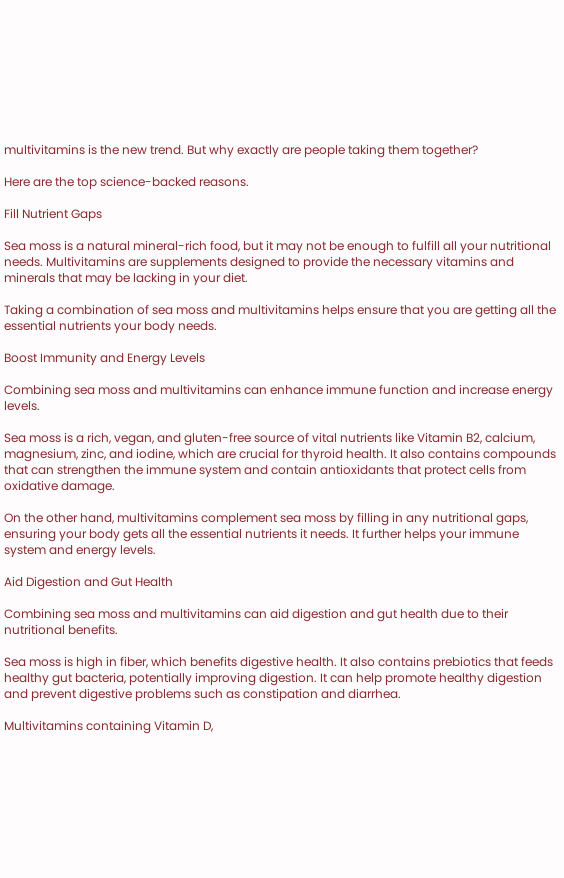multivitamins is the new trend. But why exactly are people taking them together?

Here are the top science-backed reasons.

Fill Nutrient Gaps

Sea moss is a natural mineral-rich food, but it may not be enough to fulfill all your nutritional needs. Multivitamins are supplements designed to provide the necessary vitamins and minerals that may be lacking in your diet.

Taking a combination of sea moss and multivitamins helps ensure that you are getting all the essential nutrients your body needs.

Boost Immunity and Energy Levels

Combining sea moss and multivitamins can enhance immune function and increase energy levels.

Sea moss is a rich, vegan, and gluten-free source of vital nutrients like Vitamin B2, calcium, magnesium, zinc, and iodine, which are crucial for thyroid health. It also contains compounds that can strengthen the immune system and contain antioxidants that protect cells from oxidative damage.

On the other hand, multivitamins complement sea moss by filling in any nutritional gaps, ensuring your body gets all the essential nutrients it needs. It further helps your immune system and energy levels.

Aid Digestion and Gut Health

Combining sea moss and multivitamins can aid digestion and gut health due to their nutritional benefits.

Sea moss is high in fiber, which benefits digestive health. It also contains prebiotics that feeds healthy gut bacteria, potentially improving digestion. It can help promote healthy digestion and prevent digestive problems such as constipation and diarrhea.

Multivitamins containing Vitamin D,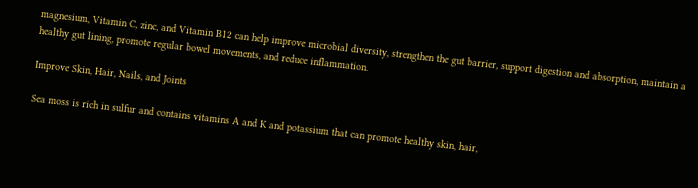magnesium, Vitamin C, zinc, and Vitamin B12 can help improve microbial diversity, strengthen the gut barrier, support digestion and absorption, maintain a healthy gut lining, promote regular bowel movements, and reduce inflammation.

Improve Skin, Hair, Nails, and Joints

Sea moss is rich in sulfur and contains vitamins A and K and potassium that can promote healthy skin, hair,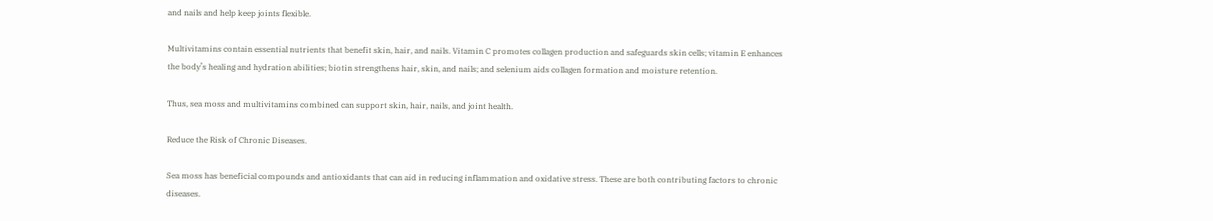and nails and help keep joints flexible.

Multivitamins contain essential nutrients that benefit skin, hair, and nails. Vitamin C promotes collagen production and safeguards skin cells; vitamin E enhances the body’s healing and hydration abilities; biotin strengthens hair, skin, and nails; and selenium aids collagen formation and moisture retention.

Thus, sea moss and multivitamins combined can support skin, hair, nails, and joint health.

Reduce the Risk of Chronic Diseases.

Sea moss has beneficial compounds and antioxidants that can aid in reducing inflammation and oxidative stress. These are both contributing factors to chronic diseases.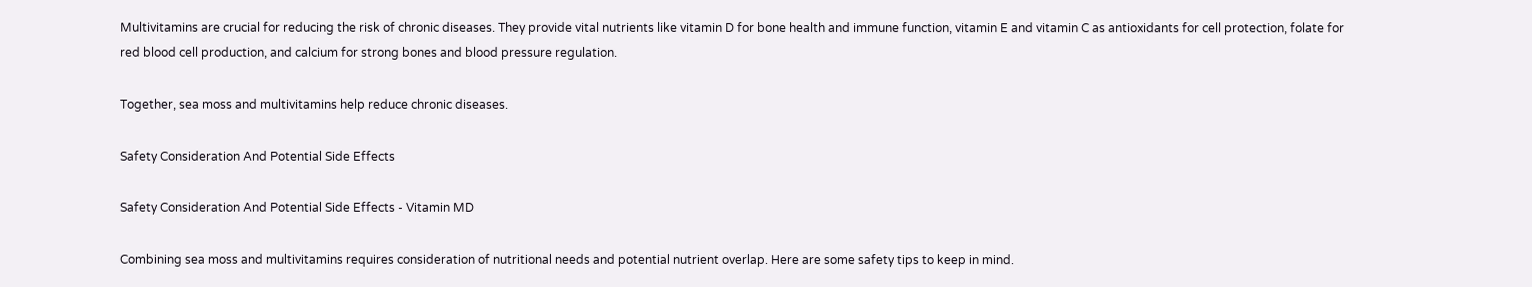Multivitamins are crucial for reducing the risk of chronic diseases. They provide vital nutrients like vitamin D for bone health and immune function, vitamin E and vitamin C as antioxidants for cell protection, folate for red blood cell production, and calcium for strong bones and blood pressure regulation.

Together, sea moss and multivitamins help reduce chronic diseases.

Safety Consideration And Potential Side Effects

Safety Consideration And Potential Side Effects - Vitamin MD

Combining sea moss and multivitamins requires consideration of nutritional needs and potential nutrient overlap. Here are some safety tips to keep in mind.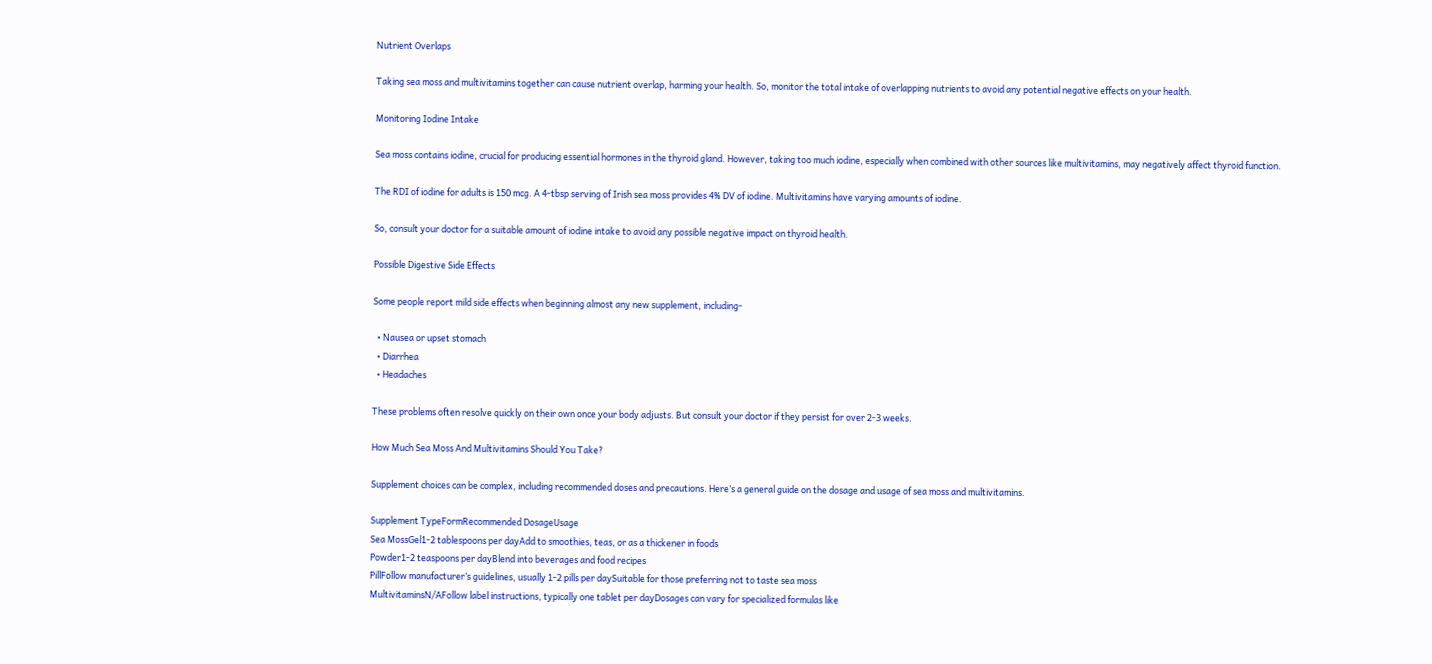Nutrient Overlaps

Taking sea moss and multivitamins together can cause nutrient overlap, harming your health. So, monitor the total intake of overlapping nutrients to avoid any potential negative effects on your health.

Monitoring Iodine Intake

Sea moss contains iodine, crucial for producing essential hormones in the thyroid gland. However, taking too much iodine, especially when combined with other sources like multivitamins, may negatively affect thyroid function.

The RDI of iodine for adults is 150 mcg. A 4-tbsp serving of Irish sea moss provides 4% DV of iodine. Multivitamins have varying amounts of iodine.

So, consult your doctor for a suitable amount of iodine intake to avoid any possible negative impact on thyroid health.

Possible Digestive Side Effects

Some people report mild side effects when beginning almost any new supplement, including-

  • Nausea or upset stomach
  • Diarrhea
  • Headaches

These problems often resolve quickly on their own once your body adjusts. But consult your doctor if they persist for over 2-3 weeks.

How Much Sea Moss And Multivitamins Should You Take?

Supplement choices can be complex, including recommended doses and precautions. Here’s a general guide on the dosage and usage of sea moss and multivitamins.

Supplement TypeFormRecommended DosageUsage
Sea MossGel1-2 tablespoons per dayAdd to smoothies, teas, or as a thickener in foods
Powder1-2 teaspoons per dayBlend into beverages and food recipes
PillFollow manufacturer’s guidelines, usually 1-2 pills per daySuitable for those preferring not to taste sea moss
MultivitaminsN/AFollow label instructions, typically one tablet per dayDosages can vary for specialized formulas like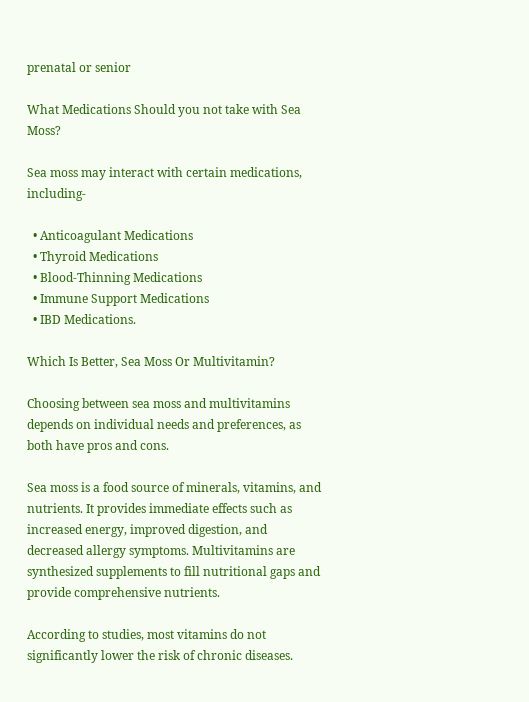prenatal or senior

What Medications Should you not take with Sea Moss?

Sea moss may interact with certain medications, including-

  • Anticoagulant Medications
  • Thyroid Medications
  • Blood-Thinning Medications
  • Immune Support Medications
  • IBD Medications.

Which Is Better, Sea Moss Or Multivitamin?

Choosing between sea moss and multivitamins depends on individual needs and preferences, as both have pros and cons.

Sea moss is a food source of minerals, vitamins, and nutrients. It provides immediate effects such as increased energy, improved digestion, and decreased allergy symptoms. Multivitamins are synthesized supplements to fill nutritional gaps and provide comprehensive nutrients.

According to studies, most vitamins do not significantly lower the risk of chronic diseases.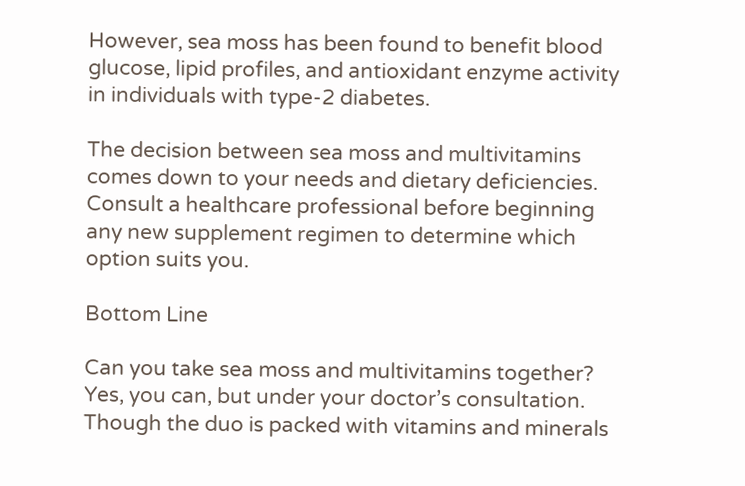However, sea moss has been found to benefit blood glucose, lipid profiles, and antioxidant enzyme activity in individuals with type-2 diabetes.

The decision between sea moss and multivitamins comes down to your needs and dietary deficiencies. Consult a healthcare professional before beginning any new supplement regimen to determine which option suits you.

Bottom Line

Can you take sea moss and multivitamins together? Yes, you can, but under your doctor’s consultation. Though the duo is packed with vitamins and minerals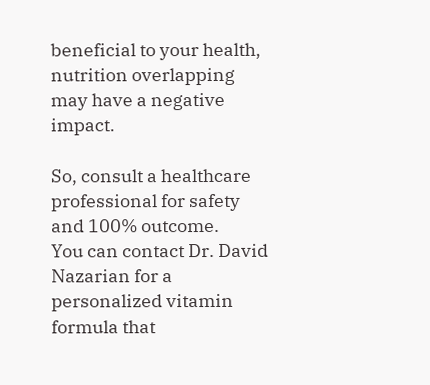beneficial to your health, nutrition overlapping may have a negative impact.

So, consult a healthcare professional for safety and 100% outcome.
You can contact Dr. David Nazarian for a personalized vitamin formula that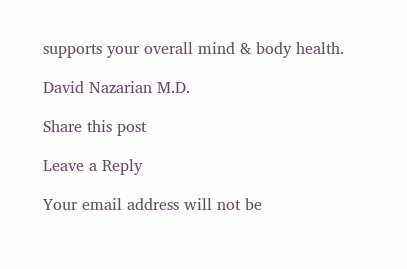supports your overall mind & body health.

David Nazarian M.D.

Share this post

Leave a Reply

Your email address will not be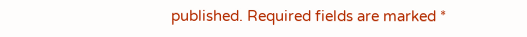published. Required fields are marked *